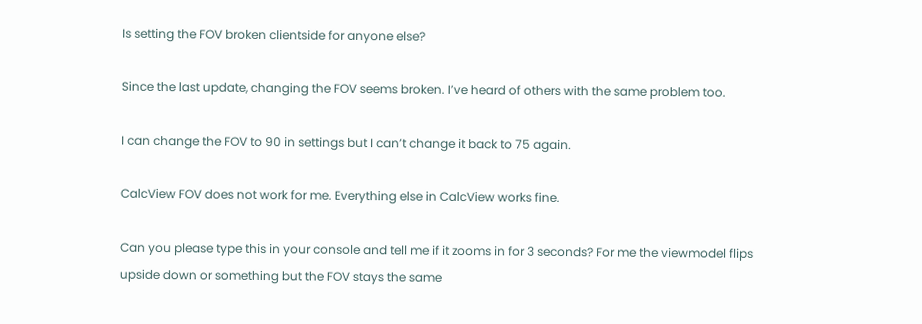Is setting the FOV broken clientside for anyone else?

Since the last update, changing the FOV seems broken. I’ve heard of others with the same problem too.

I can change the FOV to 90 in settings but I can’t change it back to 75 again.

CalcView FOV does not work for me. Everything else in CalcView works fine.

Can you please type this in your console and tell me if it zooms in for 3 seconds? For me the viewmodel flips upside down or something but the FOV stays the same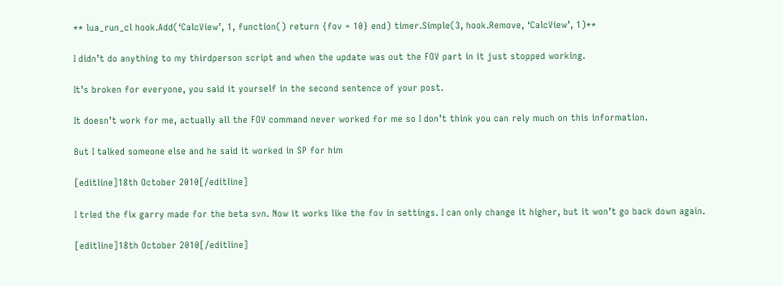** lua_run_cl hook.Add(‘CalcView’, 1, function() return {fov = 10} end) timer.Simple(3, hook.Remove, ‘CalcView’, 1)**

I didn’t do anything to my thirdperson script and when the update was out the FOV part in it just stopped working.

It’s broken for everyone, you said it yourself in the second sentence of your post.

It doesn’t work for me, actually all the FOV command never worked for me so I don’t think you can rely much on this information.

But I talked someone else and he said it worked in SP for him

[editline]18th October 2010[/editline]

I tried the fix garry made for the beta svn. Now it works like the fov in settings. I can only change it higher, but it won’t go back down again.

[editline]18th October 2010[/editline]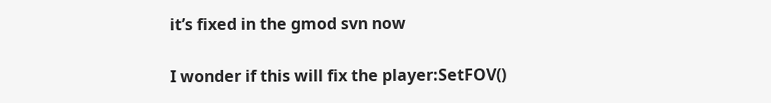it’s fixed in the gmod svn now

I wonder if this will fix the player:SetFOV()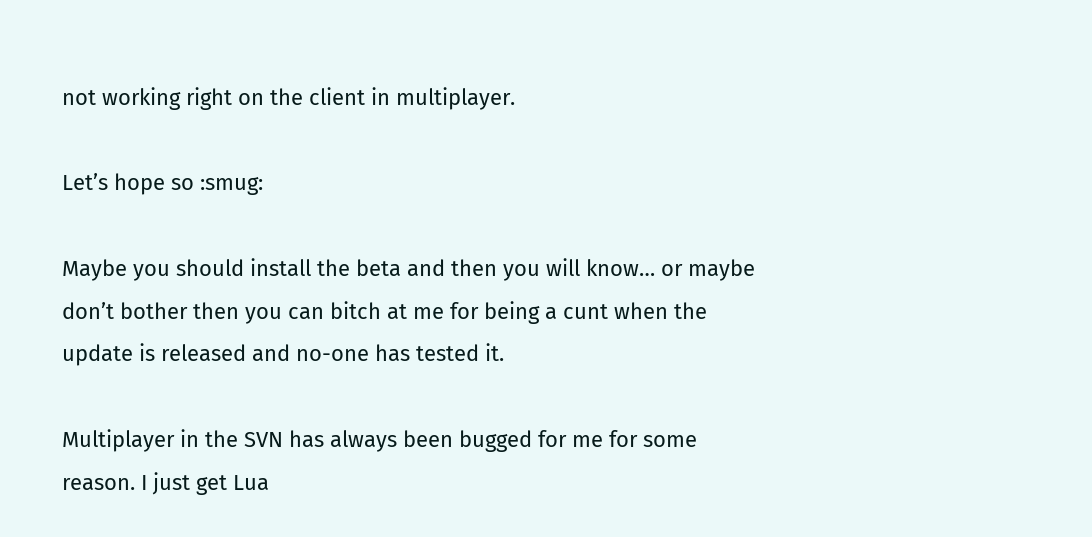not working right on the client in multiplayer.

Let’s hope so :smug:

Maybe you should install the beta and then you will know… or maybe don’t bother then you can bitch at me for being a cunt when the update is released and no-one has tested it.

Multiplayer in the SVN has always been bugged for me for some reason. I just get Lua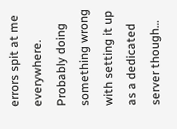errors spit at me everywhere. Probably doing something wrong with setting it up as a dedicated server though…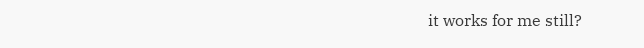it works for me still?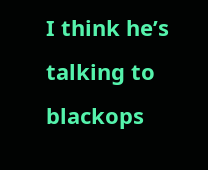I think he’s talking to blackops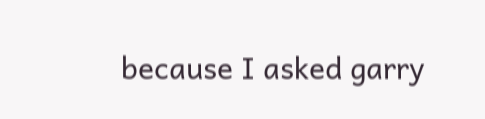because I asked garry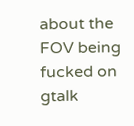about the FOV being fucked on gtalk